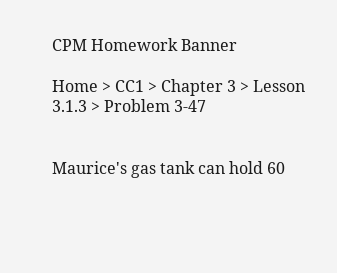CPM Homework Banner

Home > CC1 > Chapter 3 > Lesson 3.1.3 > Problem 3-47


Maurice's gas tank can hold 60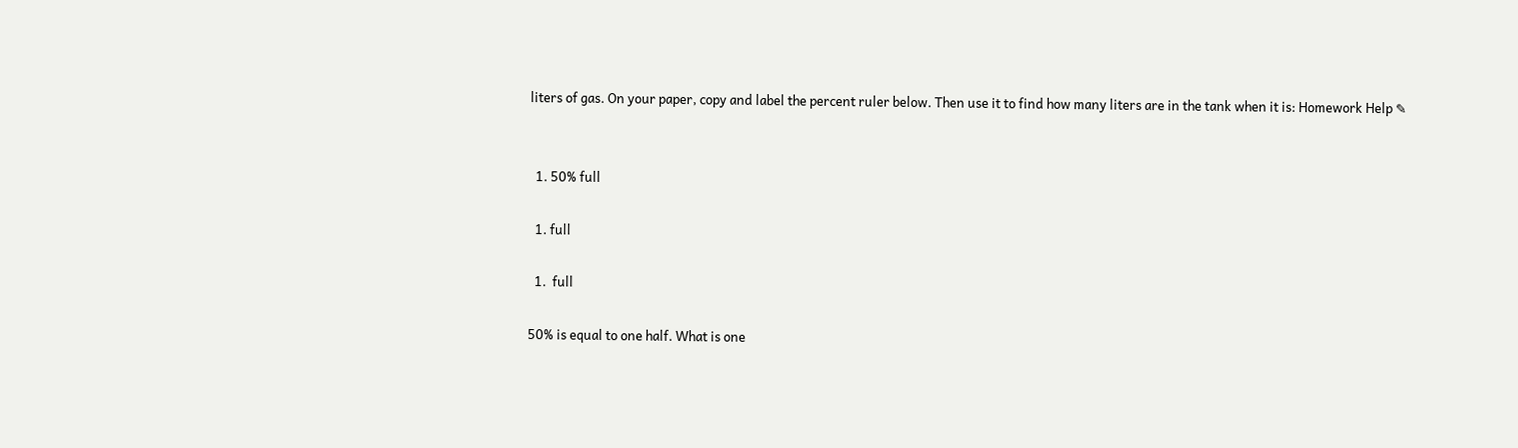liters of gas. On your paper, copy and label the percent ruler below. Then use it to find how many liters are in the tank when it is: Homework Help ✎


  1. 50% full

  1. full

  1.  full

50% is equal to one half. What is one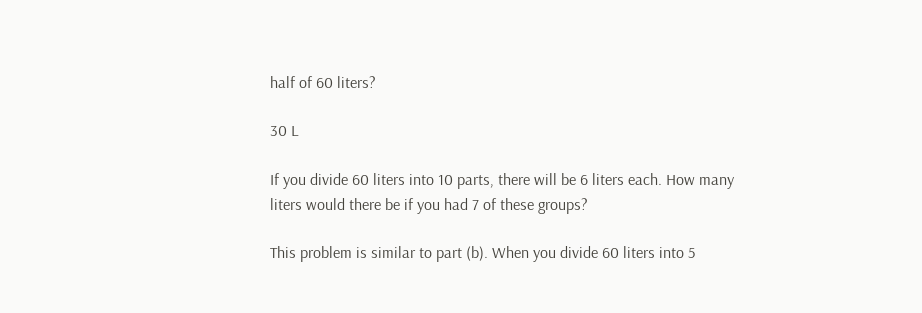half of 60 liters?

30 L

If you divide 60 liters into 10 parts, there will be 6 liters each. How many liters would there be if you had 7 of these groups?

This problem is similar to part (b). When you divide 60 liters into 5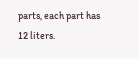parts, each part has 12 liters.